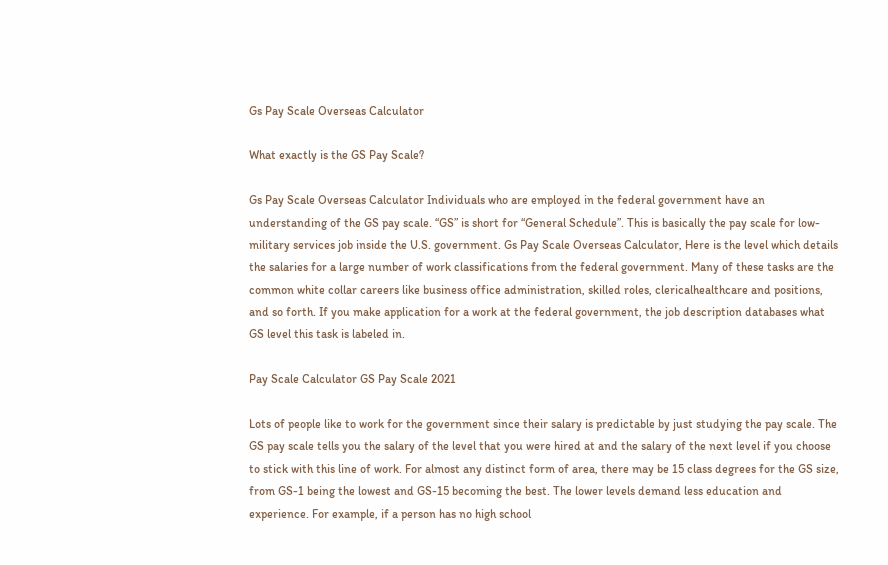Gs Pay Scale Overseas Calculator

What exactly is the GS Pay Scale?

Gs Pay Scale Overseas Calculator Individuals who are employed in the federal government have an understanding of the GS pay scale. “GS” is short for “General Schedule”. This is basically the pay scale for low-military services job inside the U.S. government. Gs Pay Scale Overseas Calculator, Here is the level which details the salaries for a large number of work classifications from the federal government. Many of these tasks are the common white collar careers like business office administration, skilled roles, clericalhealthcare and positions, and so forth. If you make application for a work at the federal government, the job description databases what GS level this task is labeled in.

Pay Scale Calculator GS Pay Scale 2021

Lots of people like to work for the government since their salary is predictable by just studying the pay scale. The GS pay scale tells you the salary of the level that you were hired at and the salary of the next level if you choose to stick with this line of work. For almost any distinct form of area, there may be 15 class degrees for the GS size, from GS-1 being the lowest and GS-15 becoming the best. The lower levels demand less education and experience. For example, if a person has no high school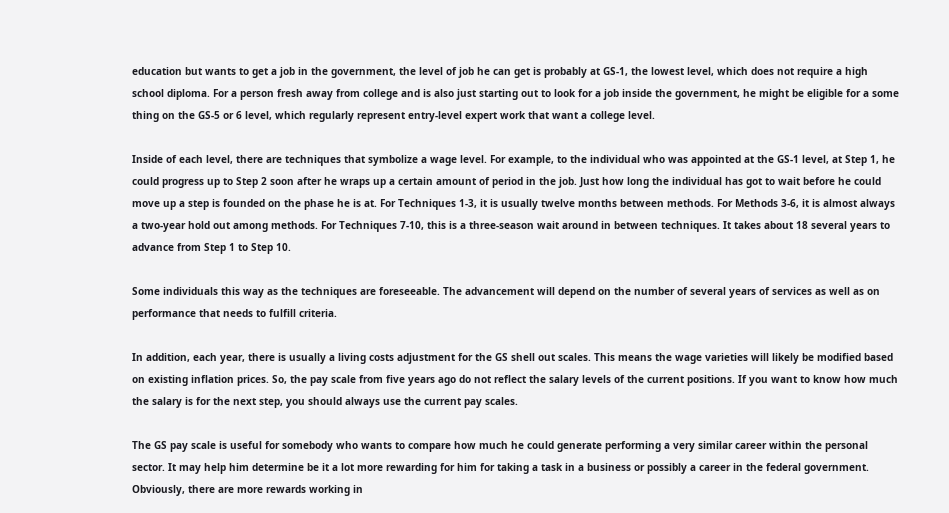education but wants to get a job in the government, the level of job he can get is probably at GS-1, the lowest level, which does not require a high school diploma. For a person fresh away from college and is also just starting out to look for a job inside the government, he might be eligible for a some thing on the GS-5 or 6 level, which regularly represent entry-level expert work that want a college level.

Inside of each level, there are techniques that symbolize a wage level. For example, to the individual who was appointed at the GS-1 level, at Step 1, he could progress up to Step 2 soon after he wraps up a certain amount of period in the job. Just how long the individual has got to wait before he could move up a step is founded on the phase he is at. For Techniques 1-3, it is usually twelve months between methods. For Methods 3-6, it is almost always a two-year hold out among methods. For Techniques 7-10, this is a three-season wait around in between techniques. It takes about 18 several years to advance from Step 1 to Step 10.

Some individuals this way as the techniques are foreseeable. The advancement will depend on the number of several years of services as well as on performance that needs to fulfill criteria.

In addition, each year, there is usually a living costs adjustment for the GS shell out scales. This means the wage varieties will likely be modified based on existing inflation prices. So, the pay scale from five years ago do not reflect the salary levels of the current positions. If you want to know how much the salary is for the next step, you should always use the current pay scales.

The GS pay scale is useful for somebody who wants to compare how much he could generate performing a very similar career within the personal sector. It may help him determine be it a lot more rewarding for him for taking a task in a business or possibly a career in the federal government. Obviously, there are more rewards working in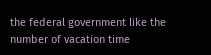the federal government like the number of vacation time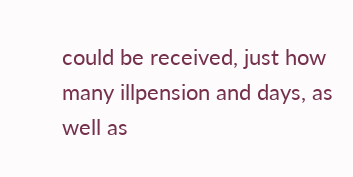could be received, just how many illpension and days, as well as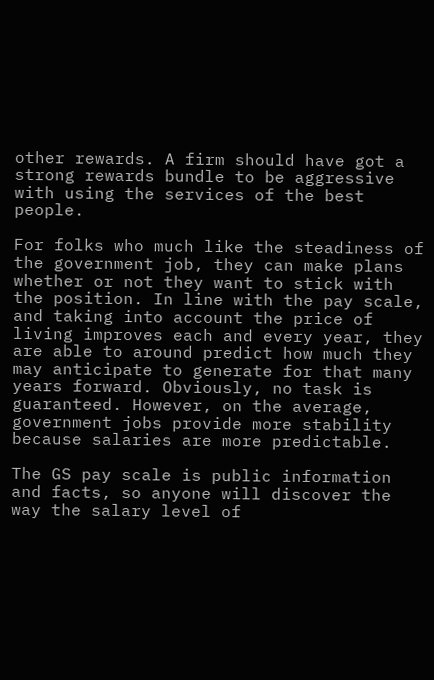other rewards. A firm should have got a strong rewards bundle to be aggressive with using the services of the best people.

For folks who much like the steadiness of the government job, they can make plans whether or not they want to stick with the position. In line with the pay scale, and taking into account the price of living improves each and every year, they are able to around predict how much they may anticipate to generate for that many years forward. Obviously, no task is guaranteed. However, on the average, government jobs provide more stability because salaries are more predictable.

The GS pay scale is public information and facts, so anyone will discover the way the salary level of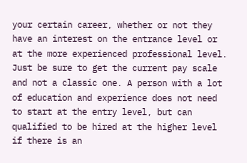your certain career, whether or not they have an interest on the entrance level or at the more experienced professional level. Just be sure to get the current pay scale and not a classic one. A person with a lot of education and experience does not need to start at the entry level, but can qualified to be hired at the higher level if there is an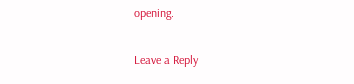opening.

Leave a Reply